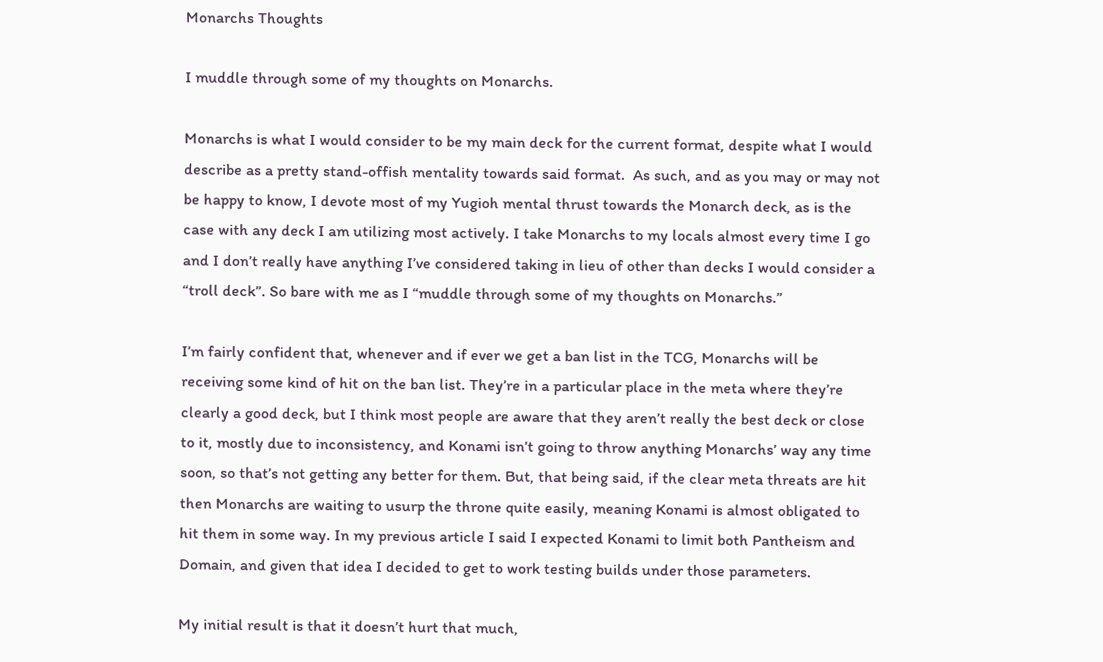Monarchs Thoughts

I muddle through some of my thoughts on Monarchs.

Monarchs is what I would consider to be my main deck for the current format, despite what I would describe as a pretty stand-offish mentality towards said format.  As such, and as you may or may not be happy to know, I devote most of my Yugioh mental thrust towards the Monarch deck, as is the case with any deck I am utilizing most actively. I take Monarchs to my locals almost every time I go and I don’t really have anything I’ve considered taking in lieu of other than decks I would consider a “troll deck”. So bare with me as I “muddle through some of my thoughts on Monarchs.”

I’m fairly confident that, whenever and if ever we get a ban list in the TCG, Monarchs will be receiving some kind of hit on the ban list. They’re in a particular place in the meta where they’re clearly a good deck, but I think most people are aware that they aren’t really the best deck or close to it, mostly due to inconsistency, and Konami isn’t going to throw anything Monarchs’ way any time soon, so that’s not getting any better for them. But, that being said, if the clear meta threats are hit then Monarchs are waiting to usurp the throne quite easily, meaning Konami is almost obligated to hit them in some way. In my previous article I said I expected Konami to limit both Pantheism and Domain, and given that idea I decided to get to work testing builds under those parameters.

My initial result is that it doesn’t hurt that much,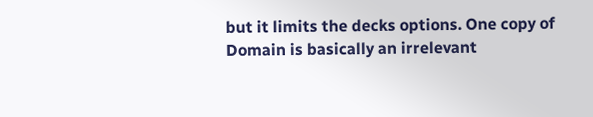but it limits the decks options. One copy of Domain is basically an irrelevant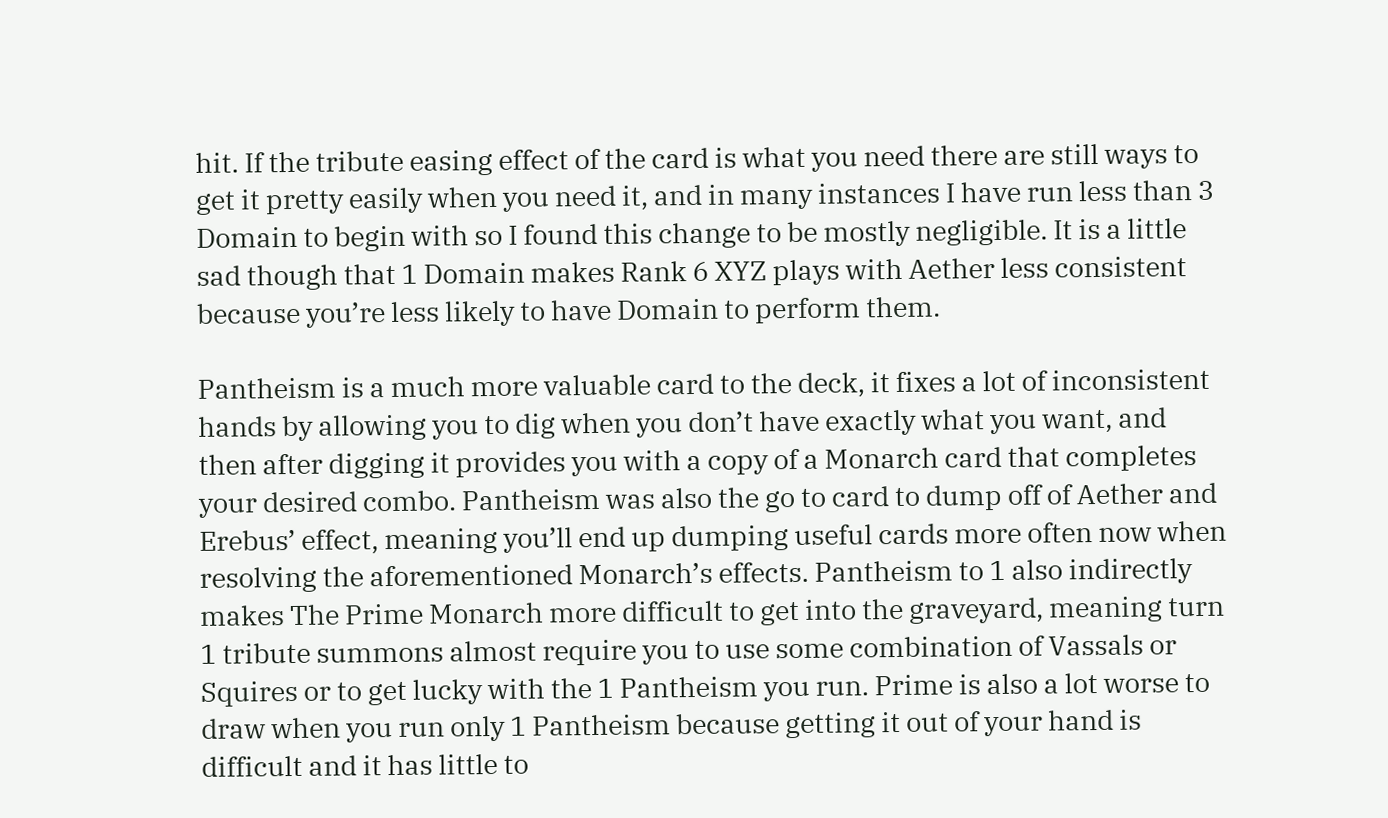hit. If the tribute easing effect of the card is what you need there are still ways to get it pretty easily when you need it, and in many instances I have run less than 3 Domain to begin with so I found this change to be mostly negligible. It is a little sad though that 1 Domain makes Rank 6 XYZ plays with Aether less consistent because you’re less likely to have Domain to perform them.

Pantheism is a much more valuable card to the deck, it fixes a lot of inconsistent hands by allowing you to dig when you don’t have exactly what you want, and then after digging it provides you with a copy of a Monarch card that completes your desired combo. Pantheism was also the go to card to dump off of Aether and Erebus’ effect, meaning you’ll end up dumping useful cards more often now when resolving the aforementioned Monarch’s effects. Pantheism to 1 also indirectly makes The Prime Monarch more difficult to get into the graveyard, meaning turn 1 tribute summons almost require you to use some combination of Vassals or Squires or to get lucky with the 1 Pantheism you run. Prime is also a lot worse to draw when you run only 1 Pantheism because getting it out of your hand is difficult and it has little to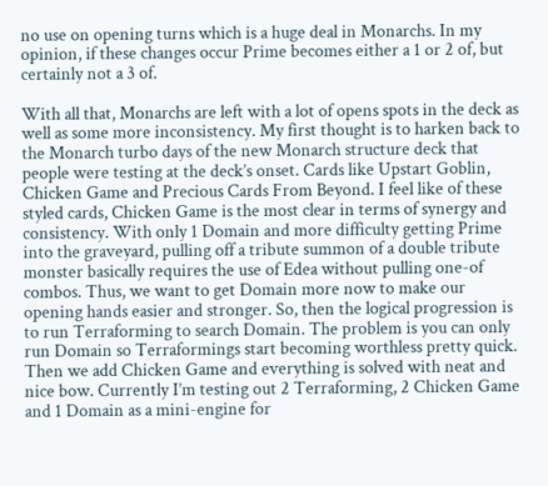no use on opening turns which is a huge deal in Monarchs. In my opinion, if these changes occur Prime becomes either a 1 or 2 of, but certainly not a 3 of.

With all that, Monarchs are left with a lot of opens spots in the deck as well as some more inconsistency. My first thought is to harken back to the Monarch turbo days of the new Monarch structure deck that people were testing at the deck’s onset. Cards like Upstart Goblin, Chicken Game and Precious Cards From Beyond. I feel like of these styled cards, Chicken Game is the most clear in terms of synergy and consistency. With only 1 Domain and more difficulty getting Prime into the graveyard, pulling off a tribute summon of a double tribute monster basically requires the use of Edea without pulling one-of combos. Thus, we want to get Domain more now to make our opening hands easier and stronger. So, then the logical progression is to run Terraforming to search Domain. The problem is you can only run Domain so Terraformings start becoming worthless pretty quick. Then we add Chicken Game and everything is solved with neat and nice bow. Currently I’m testing out 2 Terraforming, 2 Chicken Game and 1 Domain as a mini-engine for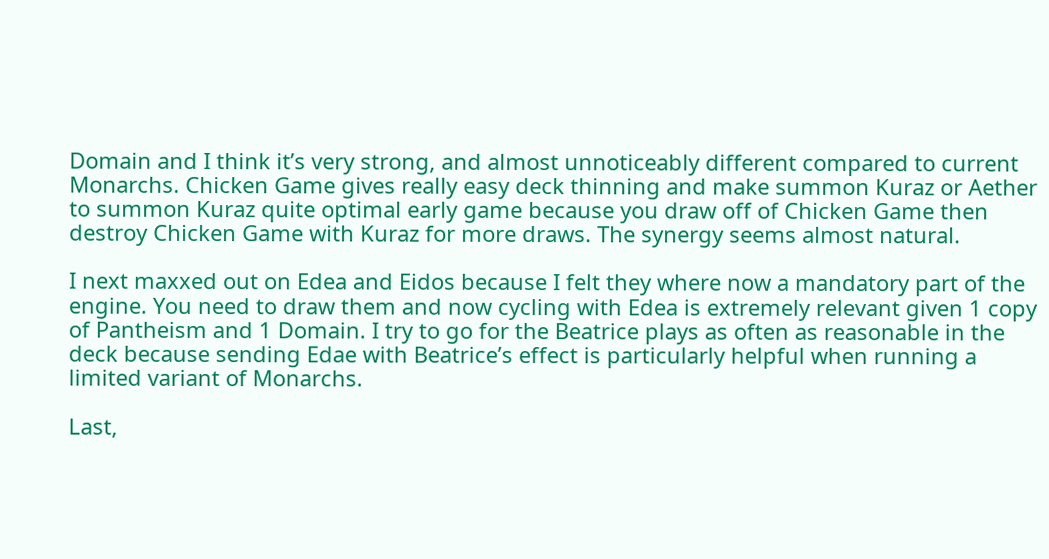Domain and I think it’s very strong, and almost unnoticeably different compared to current Monarchs. Chicken Game gives really easy deck thinning and make summon Kuraz or Aether to summon Kuraz quite optimal early game because you draw off of Chicken Game then destroy Chicken Game with Kuraz for more draws. The synergy seems almost natural.

I next maxxed out on Edea and Eidos because I felt they where now a mandatory part of the engine. You need to draw them and now cycling with Edea is extremely relevant given 1 copy of Pantheism and 1 Domain. I try to go for the Beatrice plays as often as reasonable in the deck because sending Edae with Beatrice’s effect is particularly helpful when running a limited variant of Monarchs.

Last,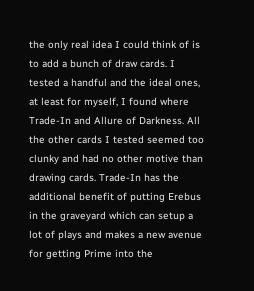the only real idea I could think of is to add a bunch of draw cards. I tested a handful and the ideal ones, at least for myself, I found where Trade-In and Allure of Darkness. All the other cards I tested seemed too clunky and had no other motive than drawing cards. Trade-In has the additional benefit of putting Erebus in the graveyard which can setup a lot of plays and makes a new avenue for getting Prime into the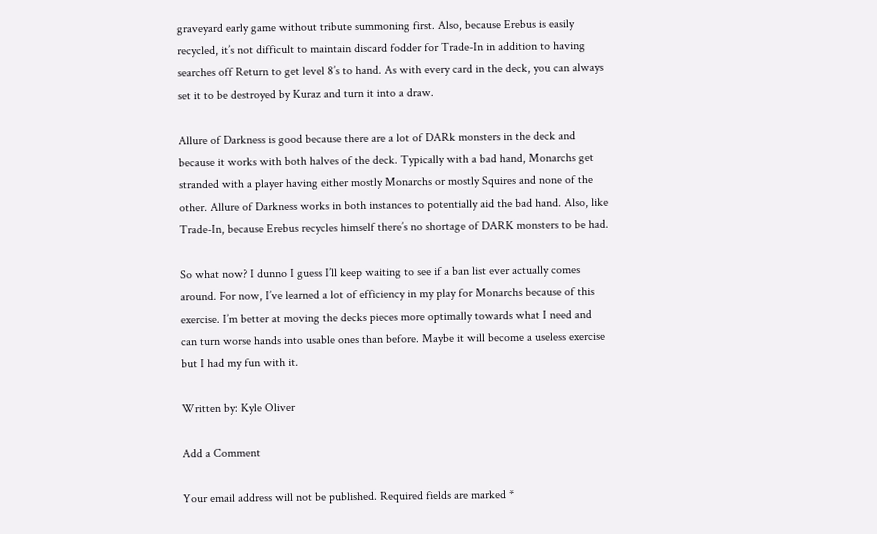graveyard early game without tribute summoning first. Also, because Erebus is easily recycled, it’s not difficult to maintain discard fodder for Trade-In in addition to having searches off Return to get level 8’s to hand. As with every card in the deck, you can always set it to be destroyed by Kuraz and turn it into a draw.

Allure of Darkness is good because there are a lot of DARk monsters in the deck and because it works with both halves of the deck. Typically with a bad hand, Monarchs get stranded with a player having either mostly Monarchs or mostly Squires and none of the other. Allure of Darkness works in both instances to potentially aid the bad hand. Also, like Trade-In, because Erebus recycles himself there’s no shortage of DARK monsters to be had.

So what now? I dunno I guess I’ll keep waiting to see if a ban list ever actually comes around. For now, I’ve learned a lot of efficiency in my play for Monarchs because of this exercise. I’m better at moving the decks pieces more optimally towards what I need and can turn worse hands into usable ones than before. Maybe it will become a useless exercise but I had my fun with it.

Written by: Kyle Oliver

Add a Comment

Your email address will not be published. Required fields are marked *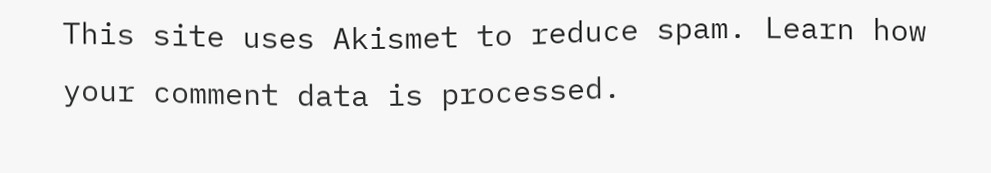This site uses Akismet to reduce spam. Learn how your comment data is processed.